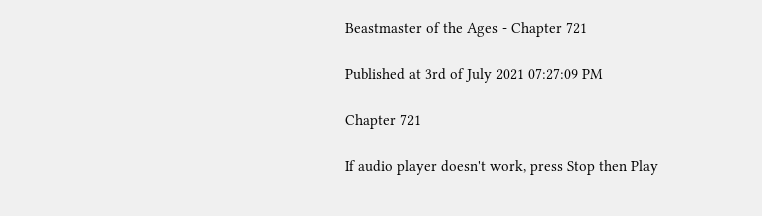Beastmaster of the Ages - Chapter 721

Published at 3rd of July 2021 07:27:09 PM

Chapter 721

If audio player doesn't work, press Stop then Play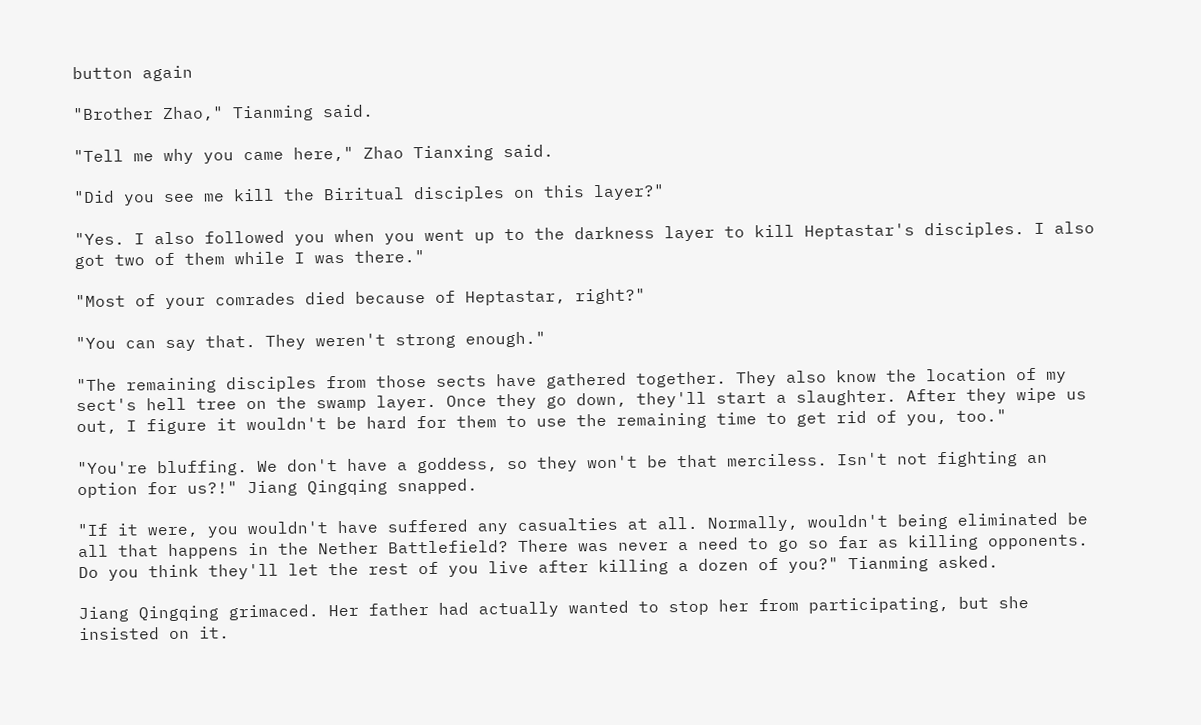button again

"Brother Zhao," Tianming said.

"Tell me why you came here," Zhao Tianxing said.

"Did you see me kill the Biritual disciples on this layer?"

"Yes. I also followed you when you went up to the darkness layer to kill Heptastar's disciples. I also got two of them while I was there."

"Most of your comrades died because of Heptastar, right?"

"You can say that. They weren't strong enough."

"The remaining disciples from those sects have gathered together. They also know the location of my sect's hell tree on the swamp layer. Once they go down, they'll start a slaughter. After they wipe us out, I figure it wouldn't be hard for them to use the remaining time to get rid of you, too."

"You're bluffing. We don't have a goddess, so they won't be that merciless. Isn't not fighting an option for us?!" Jiang Qingqing snapped.

"If it were, you wouldn't have suffered any casualties at all. Normally, wouldn't being eliminated be all that happens in the Nether Battlefield? There was never a need to go so far as killing opponents. Do you think they'll let the rest of you live after killing a dozen of you?" Tianming asked.

Jiang Qingqing grimaced. Her father had actually wanted to stop her from participating, but she insisted on it.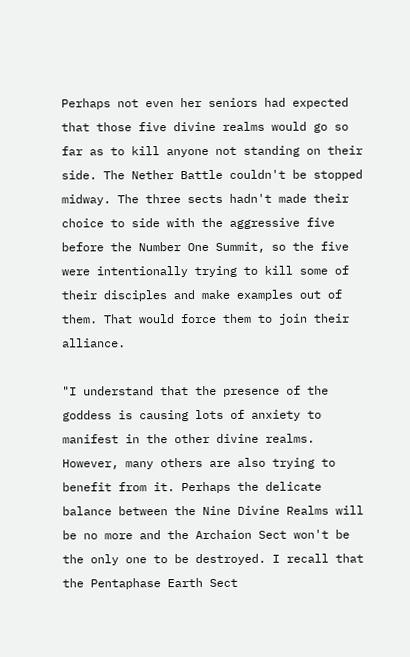Perhaps not even her seniors had expected that those five divine realms would go so far as to kill anyone not standing on their side. The Nether Battle couldn't be stopped midway. The three sects hadn't made their choice to side with the aggressive five before the Number One Summit, so the five were intentionally trying to kill some of their disciples and make examples out of them. That would force them to join their alliance.

"I understand that the presence of the goddess is causing lots of anxiety to manifest in the other divine realms. However, many others are also trying to benefit from it. Perhaps the delicate balance between the Nine Divine Realms will be no more and the Archaion Sect won't be the only one to be destroyed. I recall that the Pentaphase Earth Sect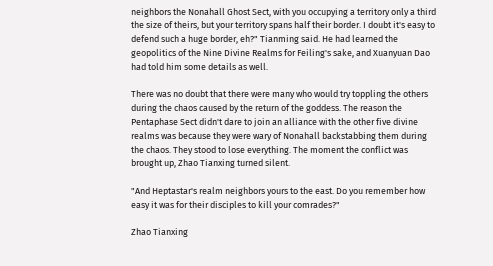neighbors the Nonahall Ghost Sect, with you occupying a territory only a third the size of theirs, but your territory spans half their border. I doubt it's easy to defend such a huge border, eh?" Tianming said. He had learned the geopolitics of the Nine Divine Realms for Feiling's sake, and Xuanyuan Dao had told him some details as well.

There was no doubt that there were many who would try toppling the others during the chaos caused by the return of the goddess. The reason the Pentaphase Sect didn't dare to join an alliance with the other five divine realms was because they were wary of Nonahall backstabbing them during the chaos. They stood to lose everything. The moment the conflict was brought up, Zhao Tianxing turned silent.

"And Heptastar's realm neighbors yours to the east. Do you remember how easy it was for their disciples to kill your comrades?"

Zhao Tianxing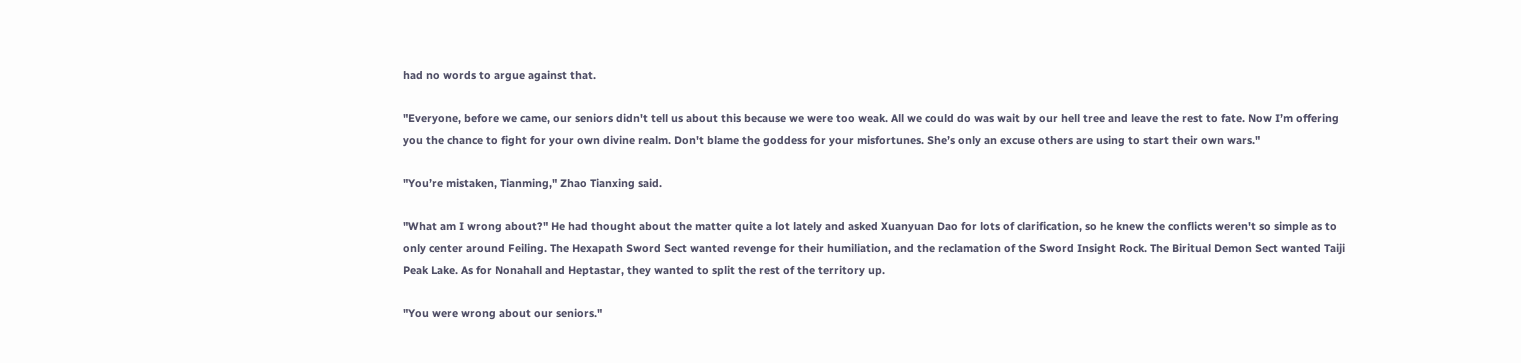had no words to argue against that.

"Everyone, before we came, our seniors didn't tell us about this because we were too weak. All we could do was wait by our hell tree and leave the rest to fate. Now I’m offering you the chance to fight for your own divine realm. Don't blame the goddess for your misfortunes. She’s only an excuse others are using to start their own wars."

"You’re mistaken, Tianming," Zhao Tianxing said.

"What am I wrong about?" He had thought about the matter quite a lot lately and asked Xuanyuan Dao for lots of clarification, so he knew the conflicts weren't so simple as to only center around Feiling. The Hexapath Sword Sect wanted revenge for their humiliation, and the reclamation of the Sword Insight Rock. The Biritual Demon Sect wanted Taiji Peak Lake. As for Nonahall and Heptastar, they wanted to split the rest of the territory up.

"You were wrong about our seniors."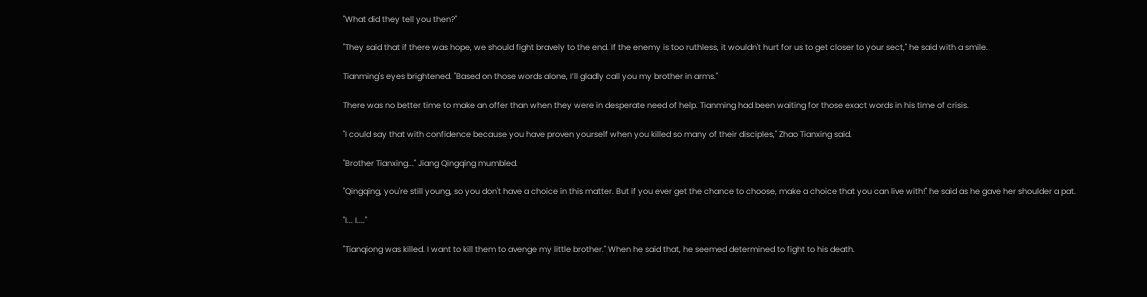"What did they tell you then?"

"They said that if there was hope, we should fight bravely to the end. If the enemy is too ruthless, it wouldn't hurt for us to get closer to your sect," he said with a smile.

Tianming's eyes brightened. "Based on those words alone, I’ll gladly call you my brother in arms."

There was no better time to make an offer than when they were in desperate need of help. Tianming had been waiting for those exact words in his time of crisis.

"I could say that with confidence because you have proven yourself when you killed so many of their disciples," Zhao Tianxing said.

"Brother Tianxing..." Jiang Qingqing mumbled.

"Qingqing, you're still young, so you don't have a choice in this matter. But if you ever get the chance to choose, make a choice that you can live with!" he said as he gave her shoulder a pat.

"I... I...."

"Tianqiong was killed. I want to kill them to avenge my little brother." When he said that, he seemed determined to fight to his death.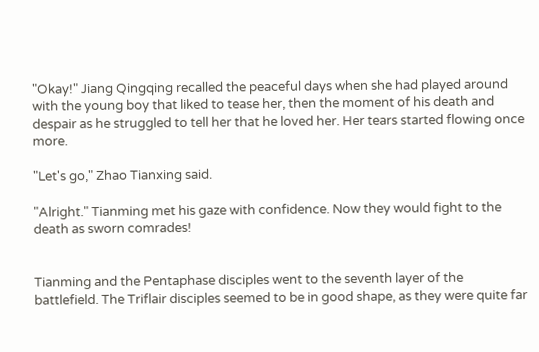"Okay!" Jiang Qingqing recalled the peaceful days when she had played around with the young boy that liked to tease her, then the moment of his death and despair as he struggled to tell her that he loved her. Her tears started flowing once more.

"Let's go," Zhao Tianxing said.

"Alright." Tianming met his gaze with confidence. Now they would fight to the death as sworn comrades!


Tianming and the Pentaphase disciples went to the seventh layer of the battlefield. The Triflair disciples seemed to be in good shape, as they were quite far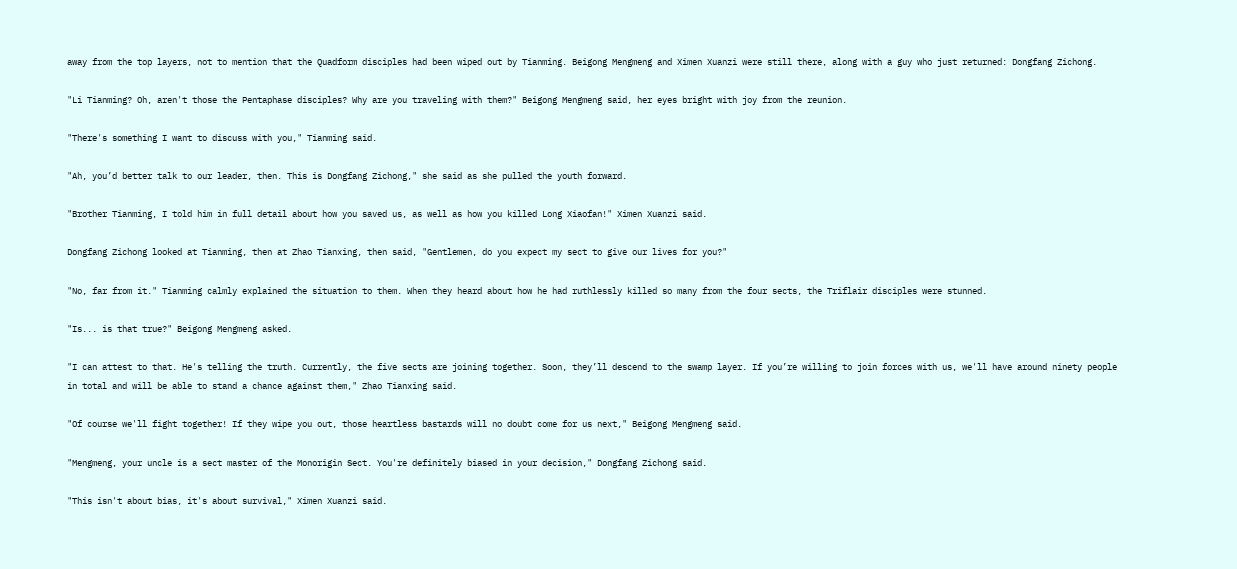away from the top layers, not to mention that the Quadform disciples had been wiped out by Tianming. Beigong Mengmeng and Ximen Xuanzi were still there, along with a guy who just returned: Dongfang Zichong.

"Li Tianming? Oh, aren't those the Pentaphase disciples? Why are you traveling with them?" Beigong Mengmeng said, her eyes bright with joy from the reunion.

"There's something I want to discuss with you," Tianming said.

"Ah, you’d better talk to our leader, then. This is Dongfang Zichong," she said as she pulled the youth forward.

"Brother Tianming, I told him in full detail about how you saved us, as well as how you killed Long Xiaofan!" Ximen Xuanzi said.

Dongfang Zichong looked at Tianming, then at Zhao Tianxing, then said, "Gentlemen, do you expect my sect to give our lives for you?"

"No, far from it." Tianming calmly explained the situation to them. When they heard about how he had ruthlessly killed so many from the four sects, the Triflair disciples were stunned.

"Is... is that true?" Beigong Mengmeng asked.

"I can attest to that. He's telling the truth. Currently, the five sects are joining together. Soon, they’ll descend to the swamp layer. If you’re willing to join forces with us, we'll have around ninety people in total and will be able to stand a chance against them," Zhao Tianxing said.

"Of course we'll fight together! If they wipe you out, those heartless bastards will no doubt come for us next," Beigong Mengmeng said.

"Mengmeng, your uncle is a sect master of the Monorigin Sect. You're definitely biased in your decision," Dongfang Zichong said.

"This isn't about bias, it's about survival," Ximen Xuanzi said.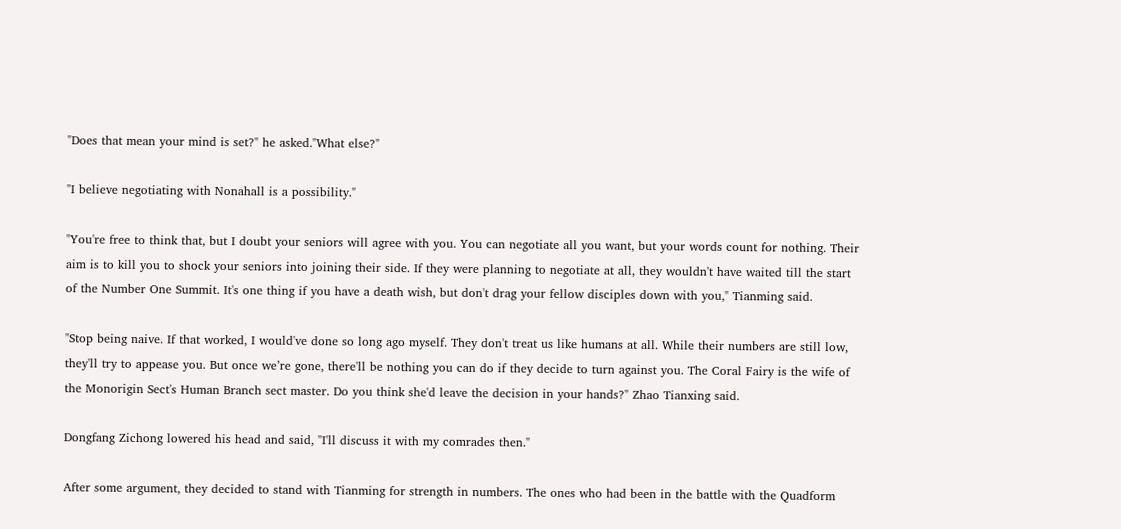"Does that mean your mind is set?" he asked."What else?"

"I believe negotiating with Nonahall is a possibility."

"You're free to think that, but I doubt your seniors will agree with you. You can negotiate all you want, but your words count for nothing. Their aim is to kill you to shock your seniors into joining their side. If they were planning to negotiate at all, they wouldn't have waited till the start of the Number One Summit. It's one thing if you have a death wish, but don't drag your fellow disciples down with you," Tianming said.

"Stop being naive. If that worked, I would've done so long ago myself. They don't treat us like humans at all. While their numbers are still low, they'll try to appease you. But once we’re gone, there'll be nothing you can do if they decide to turn against you. The Coral Fairy is the wife of the Monorigin Sect's Human Branch sect master. Do you think she'd leave the decision in your hands?" Zhao Tianxing said.

Dongfang Zichong lowered his head and said, "I'll discuss it with my comrades then."

After some argument, they decided to stand with Tianming for strength in numbers. The ones who had been in the battle with the Quadform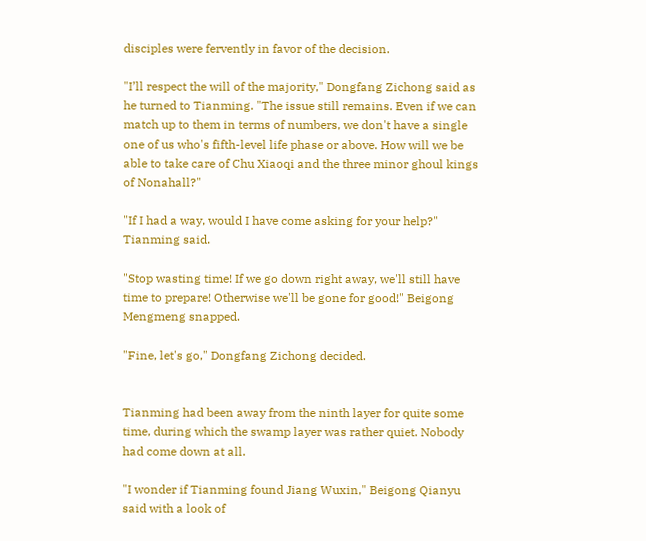disciples were fervently in favor of the decision.

"I’ll respect the will of the majority," Dongfang Zichong said as he turned to Tianming. "The issue still remains. Even if we can match up to them in terms of numbers, we don't have a single one of us who's fifth-level life phase or above. How will we be able to take care of Chu Xiaoqi and the three minor ghoul kings of Nonahall?"

"If I had a way, would I have come asking for your help?" Tianming said.

"Stop wasting time! If we go down right away, we'll still have time to prepare! Otherwise we'll be gone for good!" Beigong Mengmeng snapped.

"Fine, let's go," Dongfang Zichong decided.


Tianming had been away from the ninth layer for quite some time, during which the swamp layer was rather quiet. Nobody had come down at all.

"I wonder if Tianming found Jiang Wuxin," Beigong Qianyu said with a look of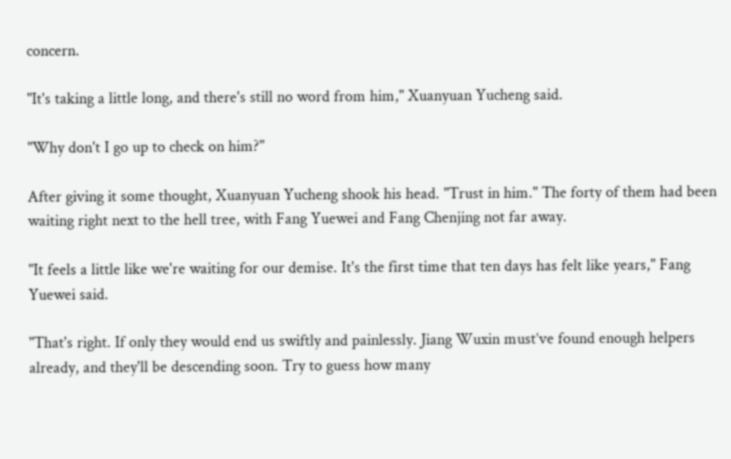concern.

"It's taking a little long, and there's still no word from him," Xuanyuan Yucheng said.

"Why don't I go up to check on him?"

After giving it some thought, Xuanyuan Yucheng shook his head. "Trust in him." The forty of them had been waiting right next to the hell tree, with Fang Yuewei and Fang Chenjing not far away.

"It feels a little like we're waiting for our demise. It's the first time that ten days has felt like years," Fang Yuewei said.

"That's right. If only they would end us swiftly and painlessly. Jiang Wuxin must’ve found enough helpers already, and they'll be descending soon. Try to guess how many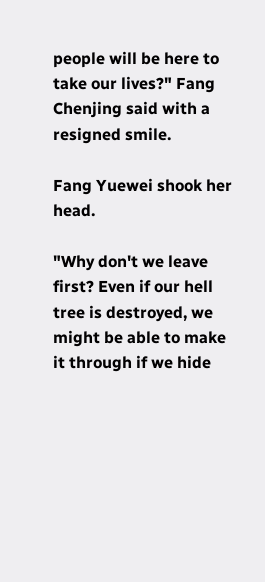people will be here to take our lives?" Fang Chenjing said with a resigned smile.

Fang Yuewei shook her head.

"Why don't we leave first? Even if our hell tree is destroyed, we might be able to make it through if we hide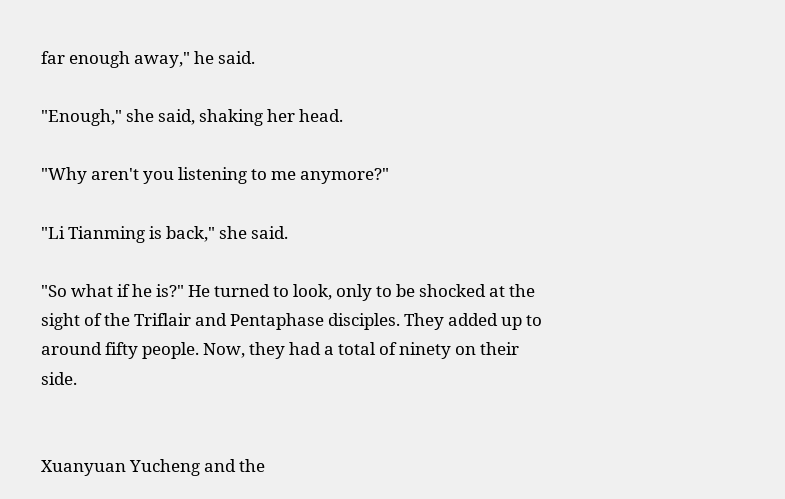far enough away," he said.

"Enough," she said, shaking her head.

"Why aren't you listening to me anymore?"

"Li Tianming is back," she said.

"So what if he is?" He turned to look, only to be shocked at the sight of the Triflair and Pentaphase disciples. They added up to around fifty people. Now, they had a total of ninety on their side.


Xuanyuan Yucheng and the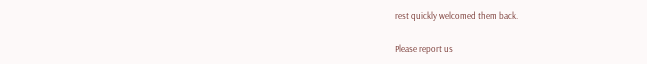rest quickly welcomed them back.

Please report us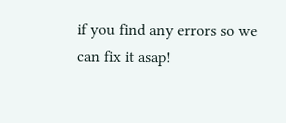if you find any errors so we can fix it asap!